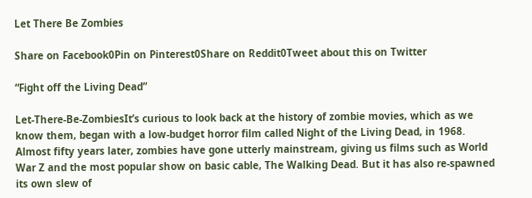Let There Be Zombies

Share on Facebook0Pin on Pinterest0Share on Reddit0Tweet about this on Twitter

“Fight off the Living Dead”

Let-There-Be-ZombiesIt’s curious to look back at the history of zombie movies, which as we know them, began with a low-budget horror film called Night of the Living Dead, in 1968. Almost fifty years later, zombies have gone utterly mainstream, giving us films such as World War Z and the most popular show on basic cable, The Walking Dead. But it has also re-spawned its own slew of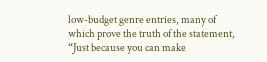low-budget genre entries, many of which prove the truth of the statement, “Just because you can make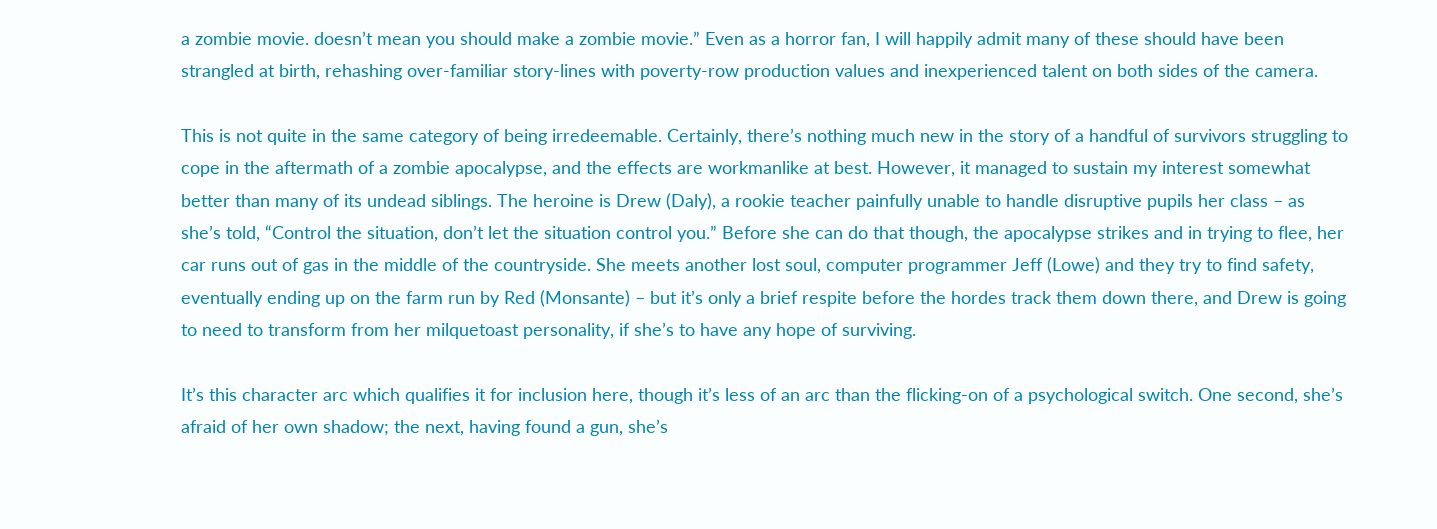a zombie movie. doesn’t mean you should make a zombie movie.” Even as a horror fan, I will happily admit many of these should have been strangled at birth, rehashing over-familiar story-lines with poverty-row production values and inexperienced talent on both sides of the camera.

This is not quite in the same category of being irredeemable. Certainly, there’s nothing much new in the story of a handful of survivors struggling to cope in the aftermath of a zombie apocalypse, and the effects are workmanlike at best. However, it managed to sustain my interest somewhat better than many of its undead siblings. The heroine is Drew (Daly), a rookie teacher painfully unable to handle disruptive pupils her class – as she’s told, “Control the situation, don’t let the situation control you.” Before she can do that though, the apocalypse strikes and in trying to flee, her car runs out of gas in the middle of the countryside. She meets another lost soul, computer programmer Jeff (Lowe) and they try to find safety, eventually ending up on the farm run by Red (Monsante) – but it’s only a brief respite before the hordes track them down there, and Drew is going to need to transform from her milquetoast personality, if she’s to have any hope of surviving.

It’s this character arc which qualifies it for inclusion here, though it’s less of an arc than the flicking-on of a psychological switch. One second, she’s afraid of her own shadow; the next, having found a gun, she’s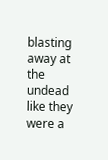blasting away at the undead like they were a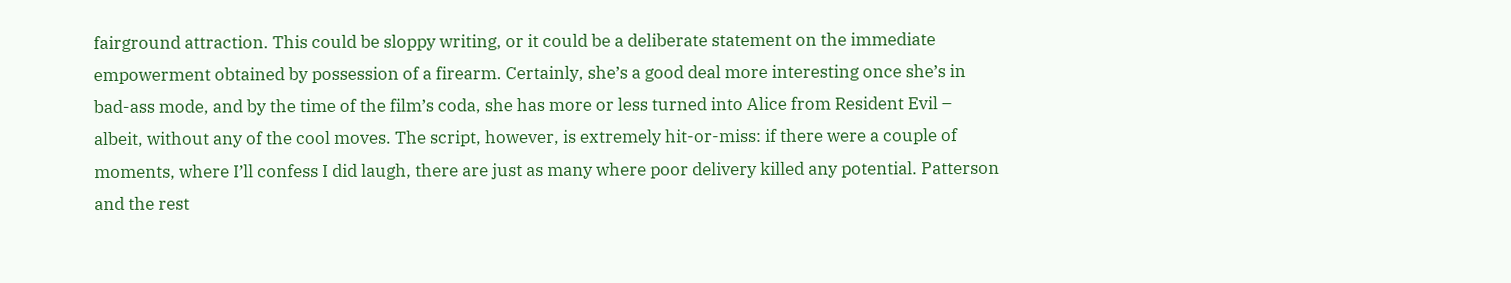fairground attraction. This could be sloppy writing, or it could be a deliberate statement on the immediate empowerment obtained by possession of a firearm. Certainly, she’s a good deal more interesting once she’s in bad-ass mode, and by the time of the film’s coda, she has more or less turned into Alice from Resident Evil – albeit, without any of the cool moves. The script, however, is extremely hit-or-miss: if there were a couple of moments, where I’ll confess I did laugh, there are just as many where poor delivery killed any potential. Patterson and the rest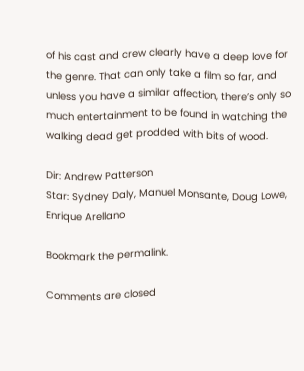of his cast and crew clearly have a deep love for the genre. That can only take a film so far, and unless you have a similar affection, there’s only so much entertainment to be found in watching the walking dead get prodded with bits of wood.

Dir: Andrew Patterson
Star: Sydney Daly, Manuel Monsante, Doug Lowe, Enrique Arellano

Bookmark the permalink.

Comments are closed